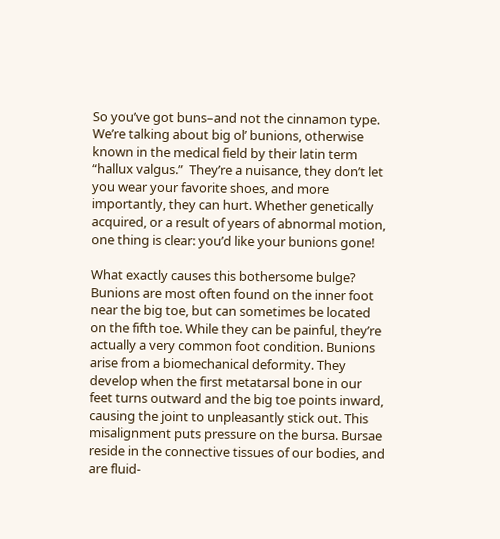So you’ve got buns–and not the cinnamon type. We’re talking about big ol’ bunions, otherwise known in the medical field by their latin term “hallux valgus.”  They’re a nuisance, they don’t let you wear your favorite shoes, and more importantly, they can hurt. Whether genetically acquired, or a result of years of abnormal motion, one thing is clear: you’d like your bunions gone!

What exactly causes this bothersome bulge? Bunions are most often found on the inner foot near the big toe, but can sometimes be located on the fifth toe. While they can be painful, they’re actually a very common foot condition. Bunions arise from a biomechanical deformity. They develop when the first metatarsal bone in our feet turns outward and the big toe points inward, causing the joint to unpleasantly stick out. This misalignment puts pressure on the bursa. Bursae reside in the connective tissues of our bodies, and are fluid-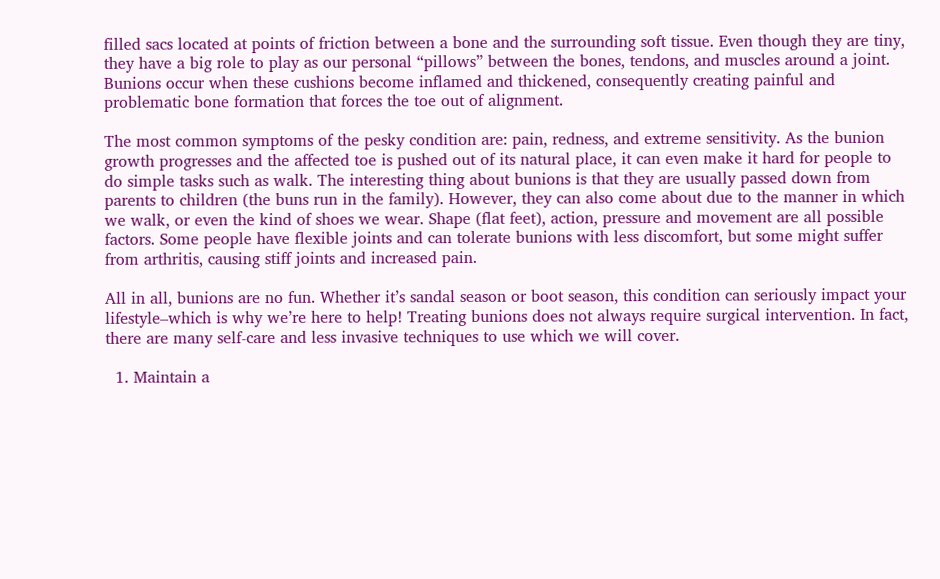filled sacs located at points of friction between a bone and the surrounding soft tissue. Even though they are tiny, they have a big role to play as our personal “pillows” between the bones, tendons, and muscles around a joint. Bunions occur when these cushions become inflamed and thickened, consequently creating painful and problematic bone formation that forces the toe out of alignment.

The most common symptoms of the pesky condition are: pain, redness, and extreme sensitivity. As the bunion growth progresses and the affected toe is pushed out of its natural place, it can even make it hard for people to do simple tasks such as walk. The interesting thing about bunions is that they are usually passed down from parents to children (the buns run in the family). However, they can also come about due to the manner in which we walk, or even the kind of shoes we wear. Shape (flat feet), action, pressure and movement are all possible factors. Some people have flexible joints and can tolerate bunions with less discomfort, but some might suffer from arthritis, causing stiff joints and increased pain.

All in all, bunions are no fun. Whether it’s sandal season or boot season, this condition can seriously impact your lifestyle–which is why we’re here to help! Treating bunions does not always require surgical intervention. In fact, there are many self-care and less invasive techniques to use which we will cover.

  1. Maintain a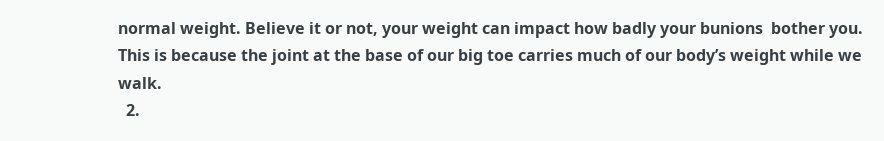normal weight. Believe it or not, your weight can impact how badly your bunions  bother you. This is because the joint at the base of our big toe carries much of our body’s weight while we walk.
  2.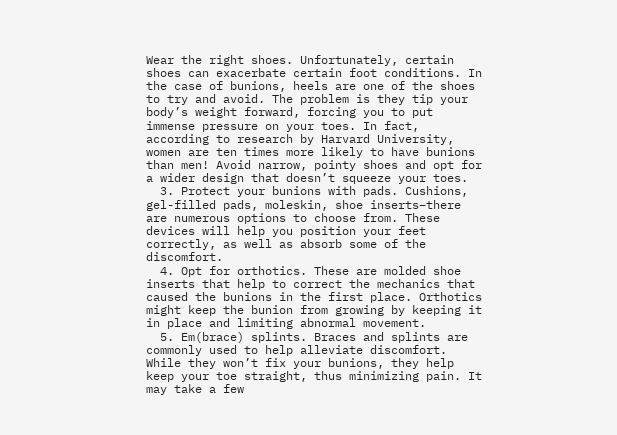Wear the right shoes. Unfortunately, certain shoes can exacerbate certain foot conditions. In the case of bunions, heels are one of the shoes to try and avoid. The problem is they tip your body’s weight forward, forcing you to put immense pressure on your toes. In fact, according to research by Harvard University, women are ten times more likely to have bunions than men! Avoid narrow, pointy shoes and opt for a wider design that doesn’t squeeze your toes.
  3. Protect your bunions with pads. Cushions, gel-filled pads, moleskin, shoe inserts–there are numerous options to choose from. These devices will help you position your feet correctly, as well as absorb some of the discomfort.
  4. Opt for orthotics. These are molded shoe inserts that help to correct the mechanics that caused the bunions in the first place. Orthotics might keep the bunion from growing by keeping it in place and limiting abnormal movement.
  5. Em(brace) splints. Braces and splints are commonly used to help alleviate discomfort. While they won’t fix your bunions, they help keep your toe straight, thus minimizing pain. It may take a few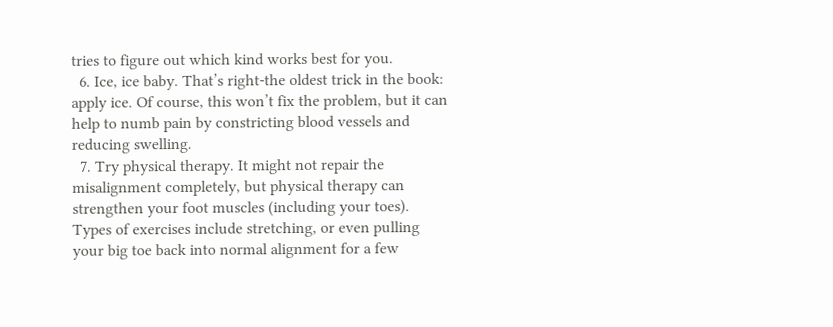tries to figure out which kind works best for you.
  6. Ice, ice baby. That’s right-the oldest trick in the book: apply ice. Of course, this won’t fix the problem, but it can help to numb pain by constricting blood vessels and reducing swelling.
  7. Try physical therapy. It might not repair the misalignment completely, but physical therapy can strengthen your foot muscles (including your toes). Types of exercises include stretching, or even pulling your big toe back into normal alignment for a few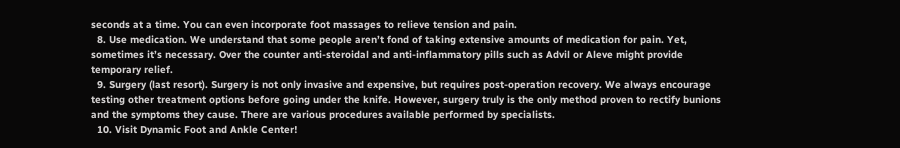seconds at a time. You can even incorporate foot massages to relieve tension and pain.
  8. Use medication. We understand that some people aren’t fond of taking extensive amounts of medication for pain. Yet, sometimes it’s necessary. Over the counter anti-steroidal and anti-inflammatory pills such as Advil or Aleve might provide temporary relief.
  9. Surgery (last resort). Surgery is not only invasive and expensive, but requires post-operation recovery. We always encourage testing other treatment options before going under the knife. However, surgery truly is the only method proven to rectify bunions and the symptoms they cause. There are various procedures available performed by specialists.
  10. Visit Dynamic Foot and Ankle Center!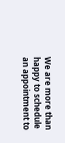We are more than happy to schedule an appointment to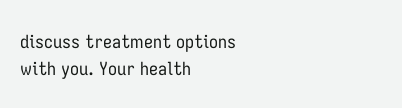discuss treatment options with you. Your health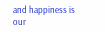and happiness is our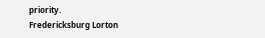priority.
Fredericksburg Lorton